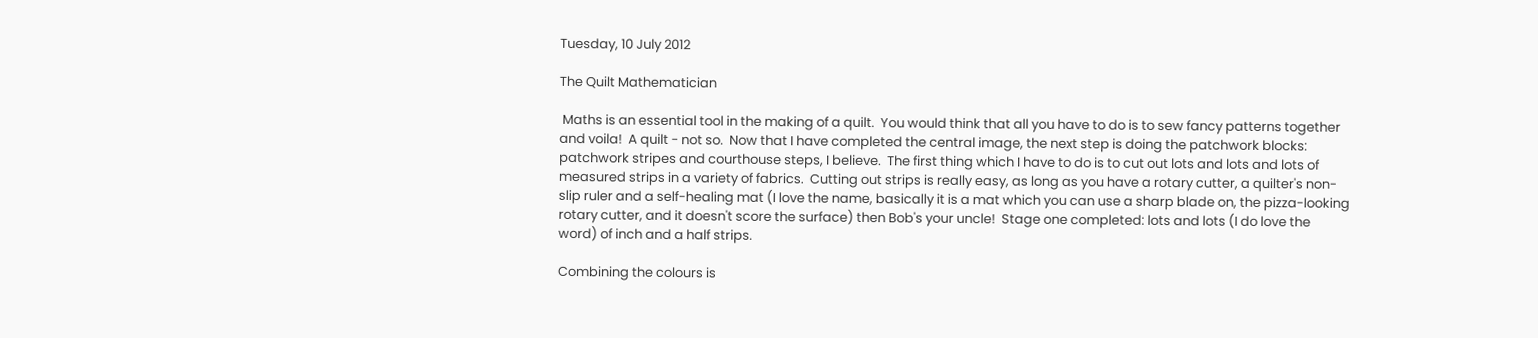Tuesday, 10 July 2012

The Quilt Mathematician

 Maths is an essential tool in the making of a quilt.  You would think that all you have to do is to sew fancy patterns together and voila!  A quilt - not so.  Now that I have completed the central image, the next step is doing the patchwork blocks: patchwork stripes and courthouse steps, I believe.  The first thing which I have to do is to cut out lots and lots and lots of measured strips in a variety of fabrics.  Cutting out strips is really easy, as long as you have a rotary cutter, a quilter's non-slip ruler and a self-healing mat (I love the name, basically it is a mat which you can use a sharp blade on, the pizza-looking rotary cutter, and it doesn't score the surface) then Bob's your uncle!  Stage one completed: lots and lots (I do love the word) of inch and a half strips.

Combining the colours is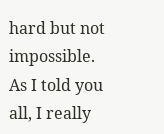hard but not impossible. As I told you all, I really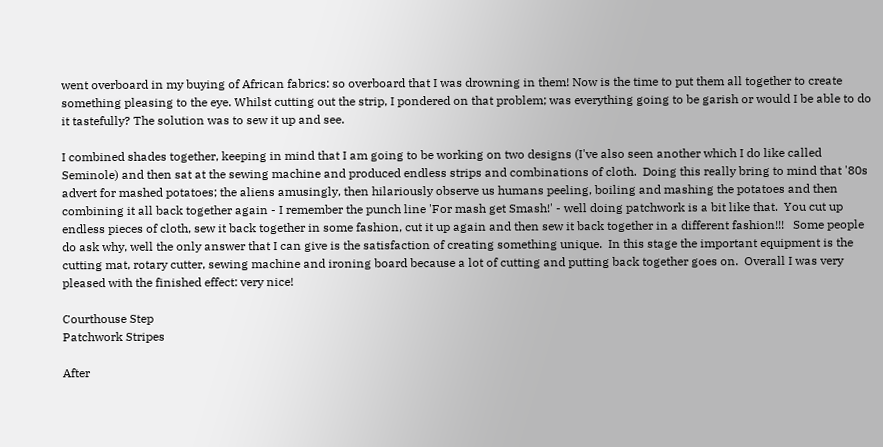went overboard in my buying of African fabrics: so overboard that I was drowning in them! Now is the time to put them all together to create something pleasing to the eye. Whilst cutting out the strip, I pondered on that problem; was everything going to be garish or would I be able to do it tastefully? The solution was to sew it up and see.

I combined shades together, keeping in mind that I am going to be working on two designs (I've also seen another which I do like called Seminole) and then sat at the sewing machine and produced endless strips and combinations of cloth.  Doing this really bring to mind that '80s advert for mashed potatoes; the aliens amusingly, then hilariously observe us humans peeling, boiling and mashing the potatoes and then combining it all back together again - I remember the punch line 'For mash get Smash!' - well doing patchwork is a bit like that.  You cut up endless pieces of cloth, sew it back together in some fashion, cut it up again and then sew it back together in a different fashion!!!   Some people do ask why, well the only answer that I can give is the satisfaction of creating something unique.  In this stage the important equipment is the cutting mat, rotary cutter, sewing machine and ironing board because a lot of cutting and putting back together goes on.  Overall I was very pleased with the finished effect: very nice!

Courthouse Step
Patchwork Stripes

After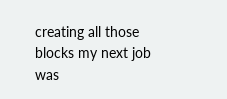creating all those blocks my next job was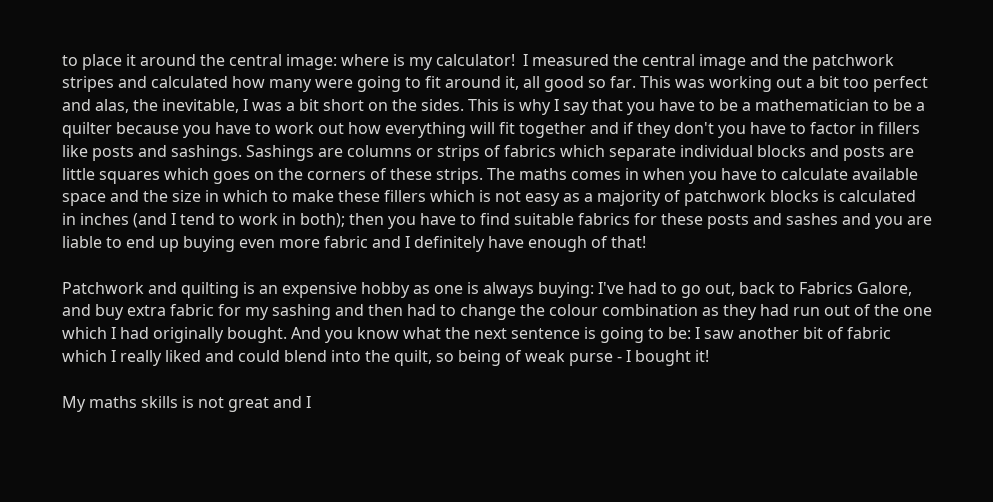to place it around the central image: where is my calculator!  I measured the central image and the patchwork stripes and calculated how many were going to fit around it, all good so far. This was working out a bit too perfect and alas, the inevitable, I was a bit short on the sides. This is why I say that you have to be a mathematician to be a quilter because you have to work out how everything will fit together and if they don't you have to factor in fillers like posts and sashings. Sashings are columns or strips of fabrics which separate individual blocks and posts are little squares which goes on the corners of these strips. The maths comes in when you have to calculate available space and the size in which to make these fillers which is not easy as a majority of patchwork blocks is calculated in inches (and I tend to work in both); then you have to find suitable fabrics for these posts and sashes and you are liable to end up buying even more fabric and I definitely have enough of that!

Patchwork and quilting is an expensive hobby as one is always buying: I've had to go out, back to Fabrics Galore, and buy extra fabric for my sashing and then had to change the colour combination as they had run out of the one which I had originally bought. And you know what the next sentence is going to be: I saw another bit of fabric which I really liked and could blend into the quilt, so being of weak purse - I bought it!

My maths skills is not great and I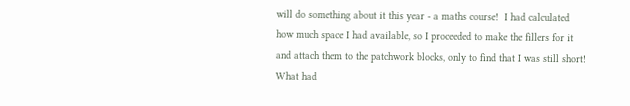will do something about it this year - a maths course!  I had calculated how much space I had available, so I proceeded to make the fillers for it and attach them to the patchwork blocks, only to find that I was still short!  What had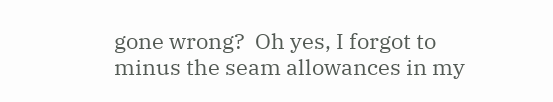gone wrong?  Oh yes, I forgot to minus the seam allowances in my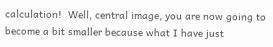calculation!  Well, central image, you are now going to become a bit smaller because what I have just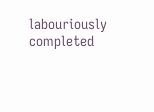labouriously completed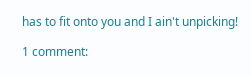has to fit onto you and I ain't unpicking!

1 comment: